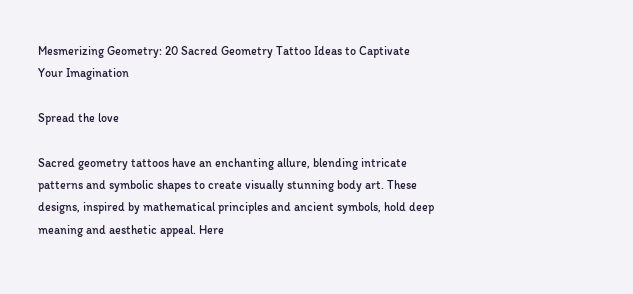Mesmerizing Geometry: 20 Sacred Geometry Tattoo Ideas to Captivate Your Imagination

Spread the love

Sacred geometry tattoos have an enchanting allure, blending intricate patterns and symbolic shapes to create visually stunning body art. These designs, inspired by mathematical principles and ancient symbols, hold deep meaning and aesthetic appeal. Here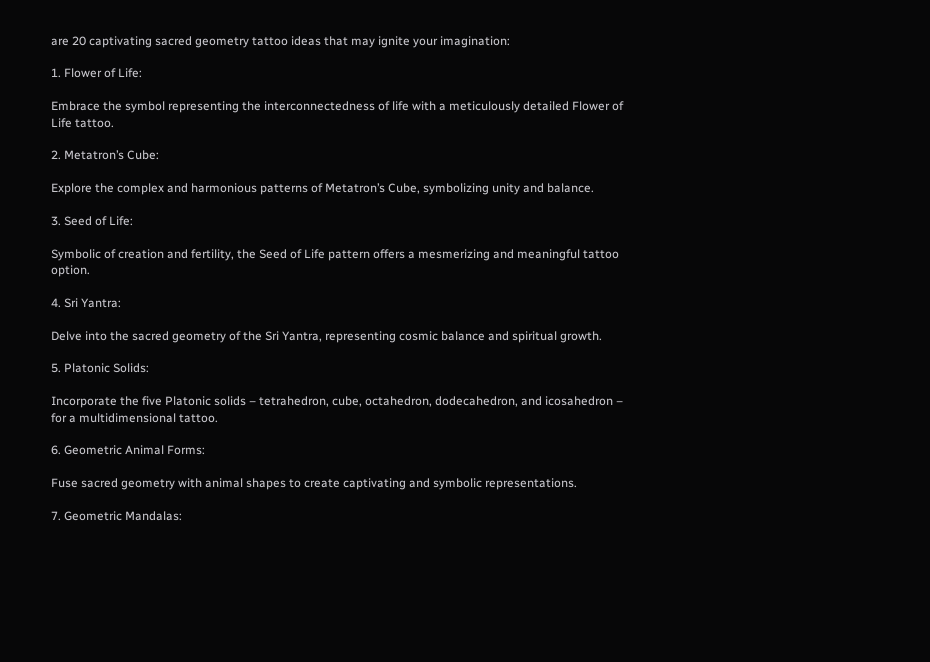are 20 captivating sacred geometry tattoo ideas that may ignite your imagination:

1. Flower of Life:

Embrace the symbol representing the interconnectedness of life with a meticulously detailed Flower of Life tattoo.

2. Metatron’s Cube:

Explore the complex and harmonious patterns of Metatron’s Cube, symbolizing unity and balance.

3. Seed of Life:

Symbolic of creation and fertility, the Seed of Life pattern offers a mesmerizing and meaningful tattoo option.

4. Sri Yantra:

Delve into the sacred geometry of the Sri Yantra, representing cosmic balance and spiritual growth.

5. Platonic Solids:

Incorporate the five Platonic solids – tetrahedron, cube, octahedron, dodecahedron, and icosahedron – for a multidimensional tattoo.

6. Geometric Animal Forms:

Fuse sacred geometry with animal shapes to create captivating and symbolic representations.

7. Geometric Mandalas: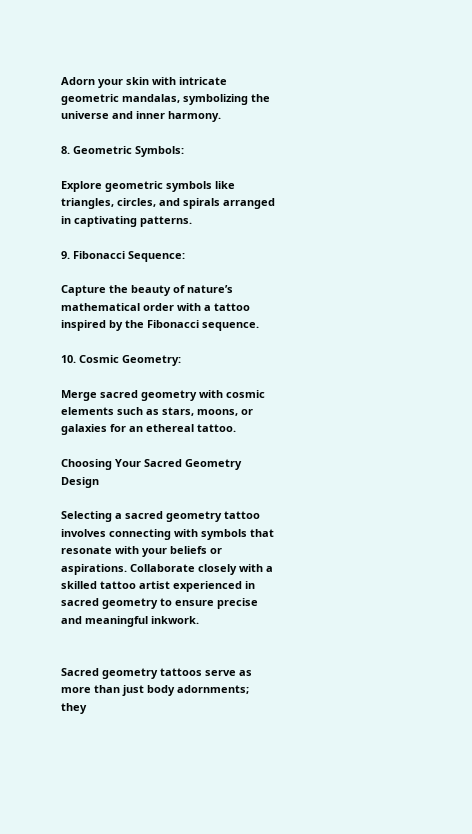Adorn your skin with intricate geometric mandalas, symbolizing the universe and inner harmony.

8. Geometric Symbols:

Explore geometric symbols like triangles, circles, and spirals arranged in captivating patterns.

9. Fibonacci Sequence:

Capture the beauty of nature’s mathematical order with a tattoo inspired by the Fibonacci sequence.

10. Cosmic Geometry:

Merge sacred geometry with cosmic elements such as stars, moons, or galaxies for an ethereal tattoo.

Choosing Your Sacred Geometry Design

Selecting a sacred geometry tattoo involves connecting with symbols that resonate with your beliefs or aspirations. Collaborate closely with a skilled tattoo artist experienced in sacred geometry to ensure precise and meaningful inkwork.


Sacred geometry tattoos serve as more than just body adornments; they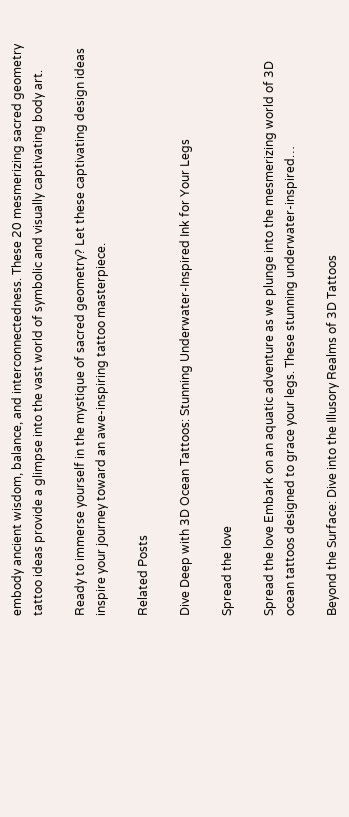embody ancient wisdom, balance, and interconnectedness. These 20 mesmerizing sacred geometry tattoo ideas provide a glimpse into the vast world of symbolic and visually captivating body art.

Ready to immerse yourself in the mystique of sacred geometry? Let these captivating design ideas inspire your journey toward an awe-inspiring tattoo masterpiece.

Related Posts

Dive Deep with 3D Ocean Tattoos: Stunning Underwater-Inspired Ink for Your Legs

Spread the love

Spread the love Embark on an aquatic adventure as we plunge into the mesmerizing world of 3D ocean tattoos designed to grace your legs. These stunning underwater-inspired…

Beyond the Surface: Dive into the Illusory Realms of 3D Tattoos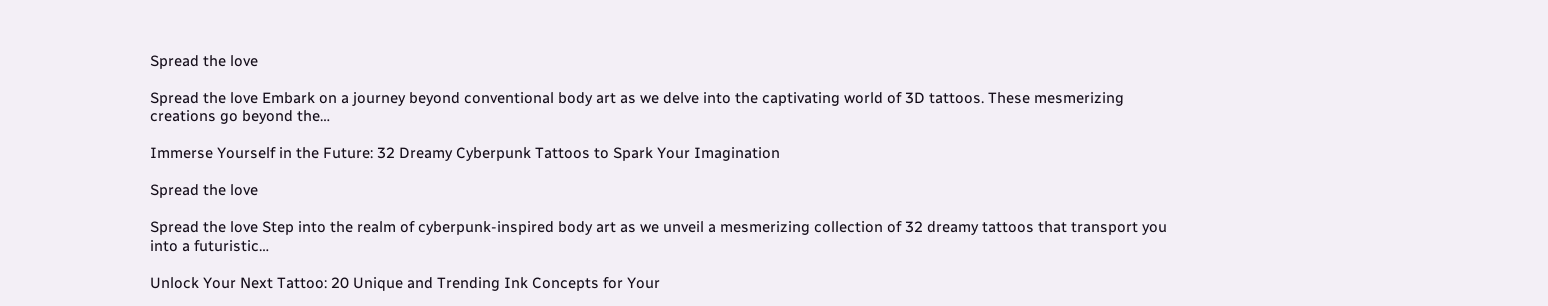Spread the love

Spread the love Embark on a journey beyond conventional body art as we delve into the captivating world of 3D tattoos. These mesmerizing creations go beyond the…

Immerse Yourself in the Future: 32 Dreamy Cyberpunk Tattoos to Spark Your Imagination

Spread the love

Spread the love Step into the realm of cyberpunk-inspired body art as we unveil a mesmerizing collection of 32 dreamy tattoos that transport you into a futuristic…

Unlock Your Next Tattoo: 20 Unique and Trending Ink Concepts for Your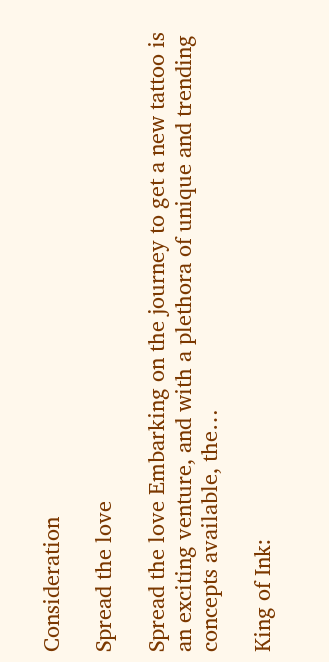Consideration

Spread the love

Spread the love Embarking on the journey to get a new tattoo is an exciting venture, and with a plethora of unique and trending concepts available, the…

King of Ink: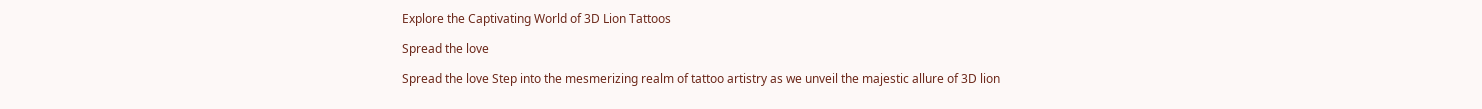Explore the Captivating World of 3D Lion Tattoos

Spread the love

Spread the love Step into the mesmerizing realm of tattoo artistry as we unveil the majestic allure of 3D lion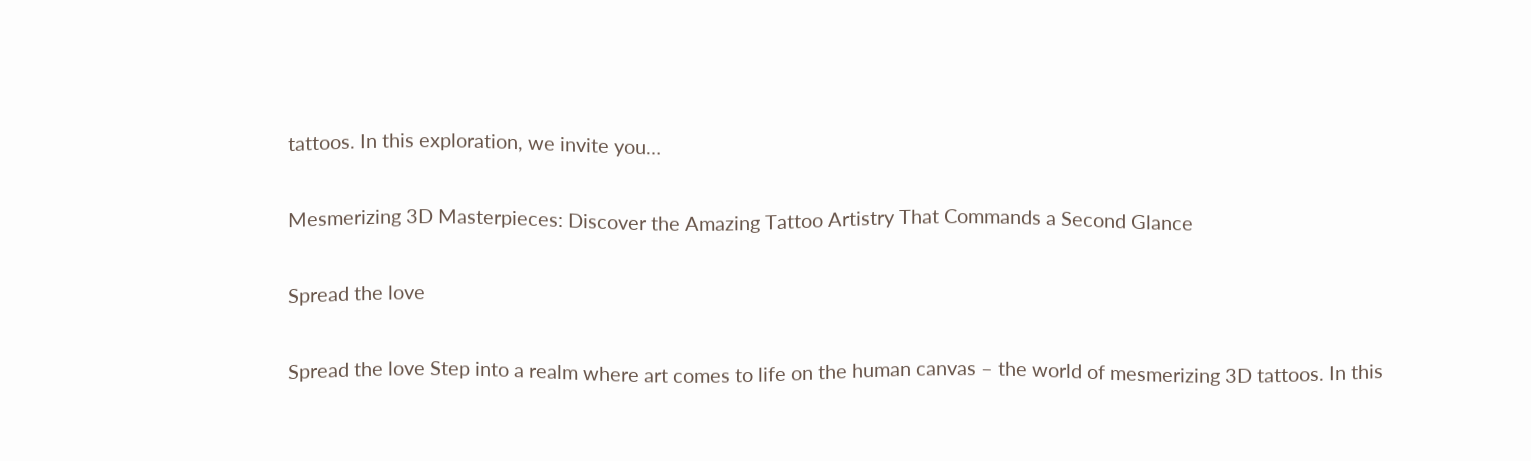tattoos. In this exploration, we invite you…

Mesmerizing 3D Masterpieces: Discover the Amazing Tattoo Artistry That Commands a Second Glance

Spread the love

Spread the love Step into a realm where art comes to life on the human canvas – the world of mesmerizing 3D tattoos. In this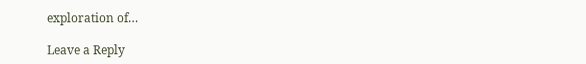exploration of…

Leave a Reply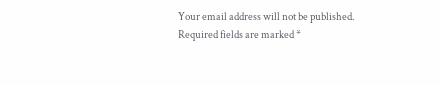Your email address will not be published. Required fields are marked *